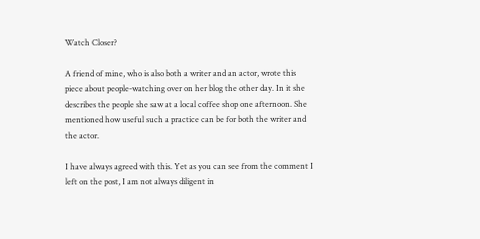Watch Closer?

A friend of mine, who is also both a writer and an actor, wrote this piece about people-watching over on her blog the other day. In it she describes the people she saw at a local coffee shop one afternoon. She mentioned how useful such a practice can be for both the writer and the actor.

I have always agreed with this. Yet as you can see from the comment I left on the post, I am not always diligent in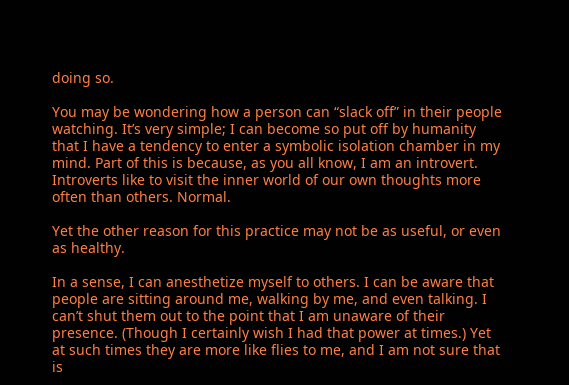doing so.

You may be wondering how a person can “slack off” in their people watching. It’s very simple; I can become so put off by humanity that I have a tendency to enter a symbolic isolation chamber in my mind. Part of this is because, as you all know, I am an introvert. Introverts like to visit the inner world of our own thoughts more often than others. Normal.

Yet the other reason for this practice may not be as useful, or even as healthy.

In a sense, I can anesthetize myself to others. I can be aware that people are sitting around me, walking by me, and even talking. I can’t shut them out to the point that I am unaware of their presence. (Though I certainly wish I had that power at times.) Yet at such times they are more like flies to me, and I am not sure that is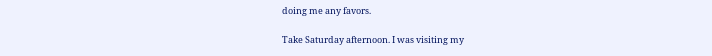doing me any favors.

Take Saturday afternoon. I was visiting my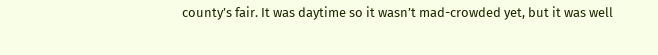county’s fair. It was daytime so it wasn’t mad-crowded yet, but it was well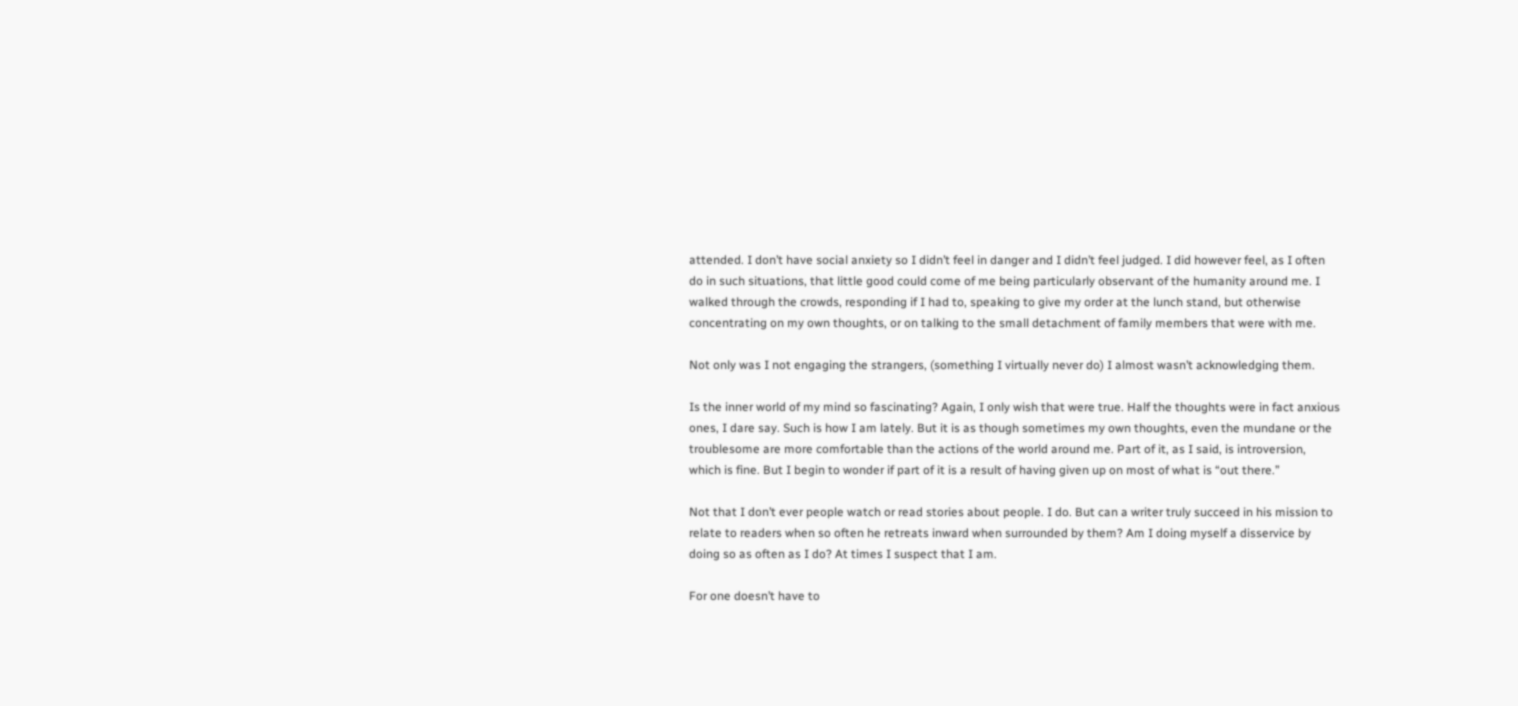attended. I don’t have social anxiety so I didn’t feel in danger and I didn’t feel judged. I did however feel, as I often do in such situations, that little good could come of me being particularly observant of the humanity around me. I walked through the crowds, responding if I had to, speaking to give my order at the lunch stand, but otherwise concentrating on my own thoughts, or on talking to the small detachment of family members that were with me.

Not only was I not engaging the strangers, (something I virtually never do) I almost wasn’t acknowledging them.

Is the inner world of my mind so fascinating? Again, I only wish that were true. Half the thoughts were in fact anxious ones, I dare say. Such is how I am lately. But it is as though sometimes my own thoughts, even the mundane or the troublesome are more comfortable than the actions of the world around me. Part of it, as I said, is introversion, which is fine. But I begin to wonder if part of it is a result of having given up on most of what is “out there.”

Not that I don’t ever people watch or read stories about people. I do. But can a writer truly succeed in his mission to relate to readers when so often he retreats inward when surrounded by them? Am I doing myself a disservice by doing so as often as I do? At times I suspect that I am.

For one doesn’t have to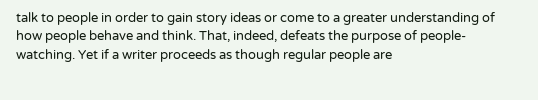talk to people in order to gain story ideas or come to a greater understanding of how people behave and think. That, indeed, defeats the purpose of people-watching. Yet if a writer proceeds as though regular people are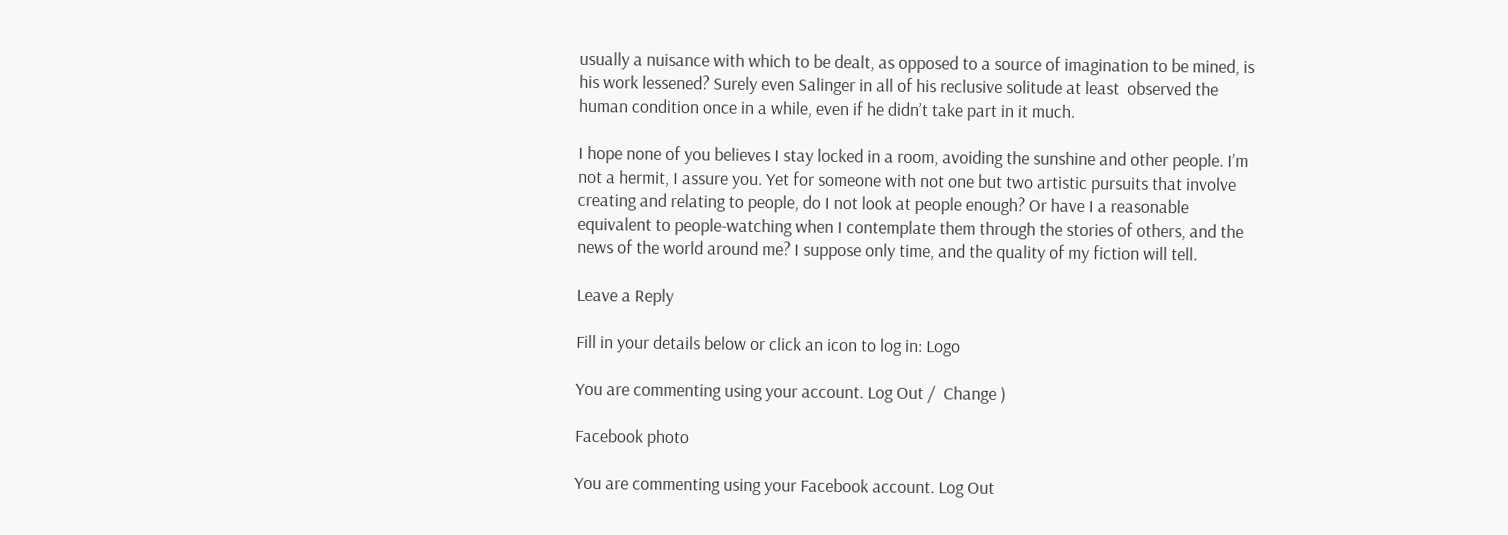usually a nuisance with which to be dealt, as opposed to a source of imagination to be mined, is his work lessened? Surely even Salinger in all of his reclusive solitude at least  observed the human condition once in a while, even if he didn’t take part in it much.

I hope none of you believes I stay locked in a room, avoiding the sunshine and other people. I’m not a hermit, I assure you. Yet for someone with not one but two artistic pursuits that involve creating and relating to people, do I not look at people enough? Or have I a reasonable equivalent to people-watching when I contemplate them through the stories of others, and the news of the world around me? I suppose only time, and the quality of my fiction will tell.

Leave a Reply

Fill in your details below or click an icon to log in: Logo

You are commenting using your account. Log Out /  Change )

Facebook photo

You are commenting using your Facebook account. Log Out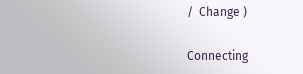/  Change )

Connecting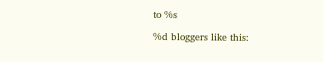to %s

%d bloggers like this: